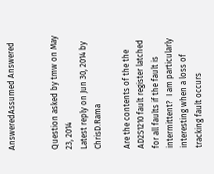AnsweredAssumed Answered


Question asked by tmw on May 23, 2014
Latest reply on Jun 30, 2014 by ChrisD.Rama

Are the contents of the the AD2S1210 fault register latched for all faults if the fault is intermittent?  I am particularly interesting when a loss of tracking fault occurs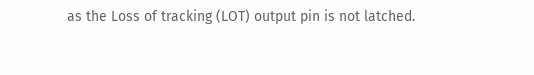as the Loss of tracking (LOT) output pin is not latched.